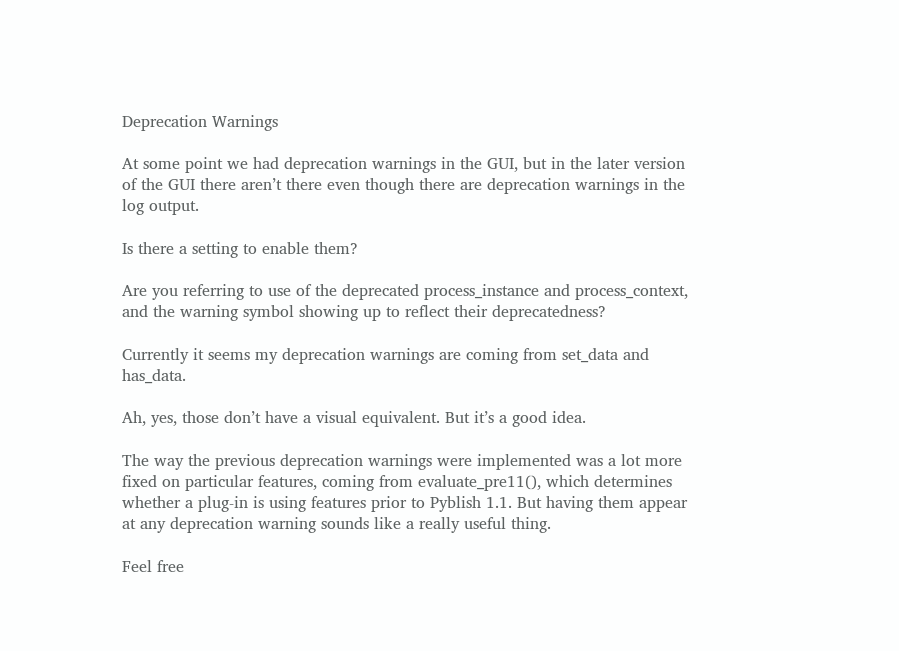Deprecation Warnings

At some point we had deprecation warnings in the GUI, but in the later version of the GUI there aren’t there even though there are deprecation warnings in the log output.

Is there a setting to enable them?

Are you referring to use of the deprecated process_instance and process_context, and the warning symbol showing up to reflect their deprecatedness?

Currently it seems my deprecation warnings are coming from set_data and has_data.

Ah, yes, those don’t have a visual equivalent. But it’s a good idea.

The way the previous deprecation warnings were implemented was a lot more fixed on particular features, coming from evaluate_pre11(), which determines whether a plug-in is using features prior to Pyblish 1.1. But having them appear at any deprecation warning sounds like a really useful thing.

Feel free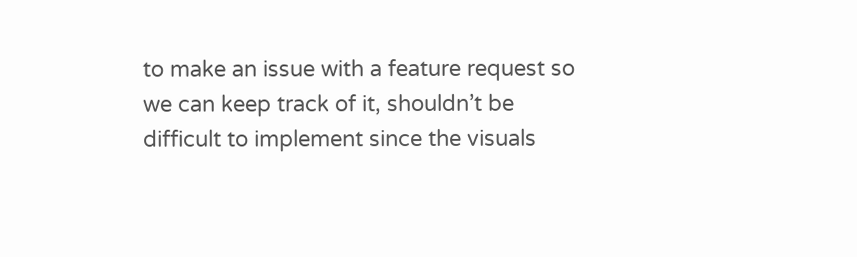to make an issue with a feature request so we can keep track of it, shouldn’t be difficult to implement since the visuals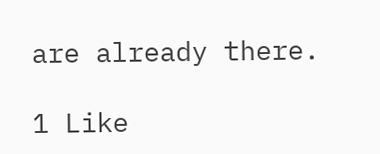are already there.

1 Like